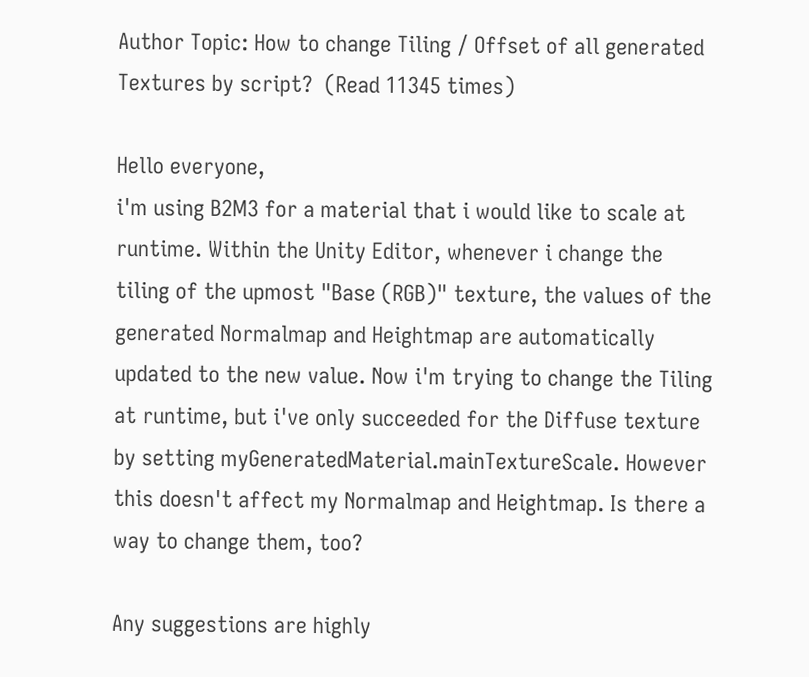Author Topic: How to change Tiling / Offset of all generated Textures by script?  (Read 11345 times)

Hello everyone,
i'm using B2M3 for a material that i would like to scale at runtime. Within the Unity Editor, whenever i change the tiling of the upmost "Base (RGB)" texture, the values of the generated Normalmap and Heightmap are automatically updated to the new value. Now i'm trying to change the Tiling at runtime, but i've only succeeded for the Diffuse texture by setting myGeneratedMaterial.mainTextureScale. However this doesn't affect my Normalmap and Heightmap. Is there a way to change them, too?

Any suggestions are highly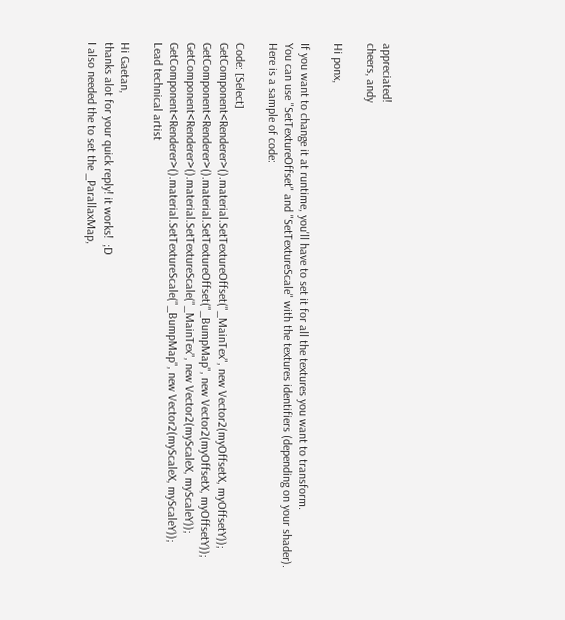appreciated!
cheers, andy

Hi ponx,

If you want to change it at runtime, you'll have to set it for all the textures you want to transform.
You can use "SetTextureOffset" and "SetTextureScale" with the textures identifiers (depending on your shader).
Here is a sample of code:

Code: [Select]
GetComponent<Renderer>().material.SetTextureOffset("_MainTex", new Vector2(myOffsetX, myOffsetY));
GetComponent<Renderer>().material.SetTextureOffset("_BumpMap", new Vector2(myOffsetX, myOffsetY));
GetComponent<Renderer>().material.SetTextureScale("_MainTex", new Vector2(myScaleX, myScaleY));
GetComponent<Renderer>().material.SetTextureScale("_BumpMap", new Vector2(myScaleX, myScaleY));
Lead technical artist

Hi Gaetan,
thanks alot for your quick reply! it works!  ;D
I also needed the to set the _ParallaxMap,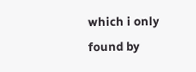which i only found by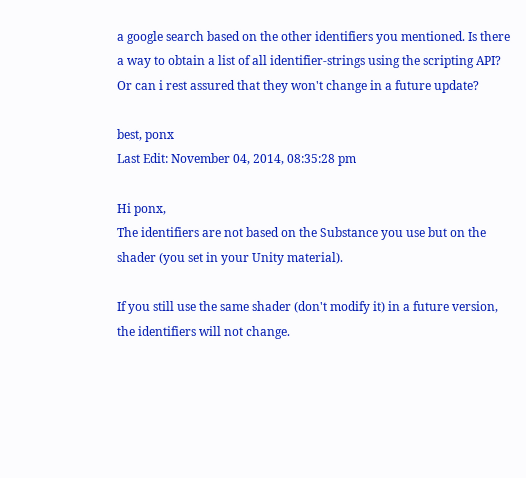a google search based on the other identifiers you mentioned. Is there a way to obtain a list of all identifier-strings using the scripting API? Or can i rest assured that they won't change in a future update?

best, ponx
Last Edit: November 04, 2014, 08:35:28 pm

Hi ponx,
The identifiers are not based on the Substance you use but on the shader (you set in your Unity material).

If you still use the same shader (don't modify it) in a future version, the identifiers will not change.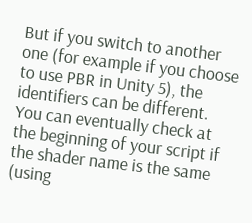But if you switch to another one (for example if you choose to use PBR in Unity 5), the identifiers can be different.
You can eventually check at the beginning of your script if the shader name is the same (using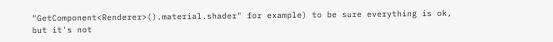"GetComponent<Renderer>().material.shader" for example) to be sure everything is ok, but it's not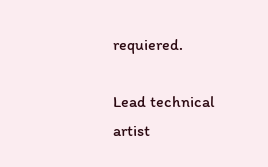requiered.

Lead technical artist